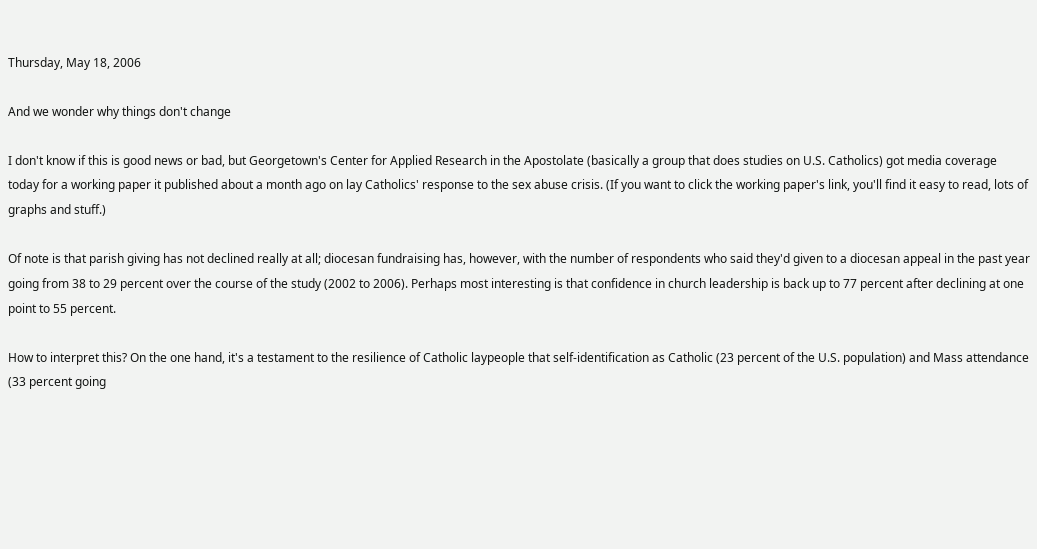Thursday, May 18, 2006

And we wonder why things don't change

I don't know if this is good news or bad, but Georgetown's Center for Applied Research in the Apostolate (basically a group that does studies on U.S. Catholics) got media coverage today for a working paper it published about a month ago on lay Catholics' response to the sex abuse crisis. (If you want to click the working paper's link, you'll find it easy to read, lots of graphs and stuff.)

Of note is that parish giving has not declined really at all; diocesan fundraising has, however, with the number of respondents who said they'd given to a diocesan appeal in the past year going from 38 to 29 percent over the course of the study (2002 to 2006). Perhaps most interesting is that confidence in church leadership is back up to 77 percent after declining at one point to 55 percent.

How to interpret this? On the one hand, it's a testament to the resilience of Catholic laypeople that self-identification as Catholic (23 percent of the U.S. population) and Mass attendance (33 percent going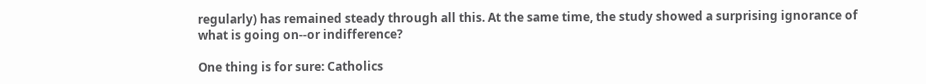regularly) has remained steady through all this. At the same time, the study showed a surprising ignorance of what is going on--or indifference?

One thing is for sure: Catholics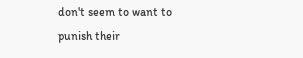don't seem to want to punish their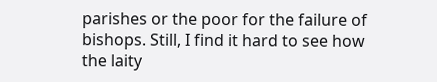parishes or the poor for the failure of bishops. Still, I find it hard to see how the laity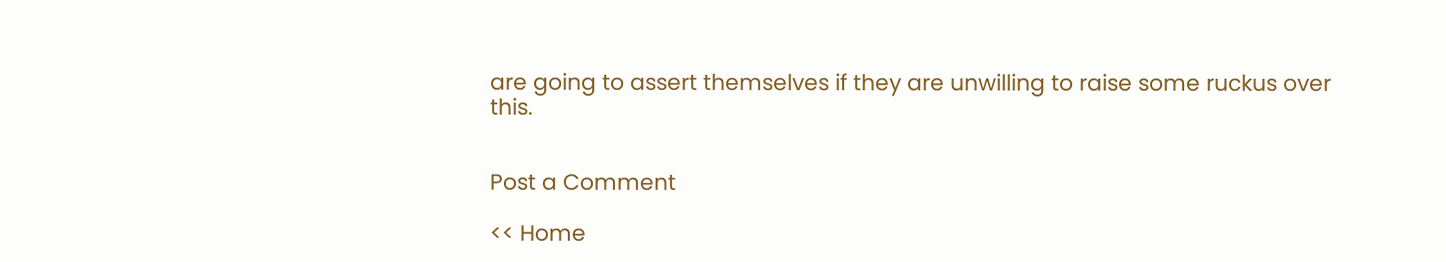are going to assert themselves if they are unwilling to raise some ruckus over this.


Post a Comment

<< Home